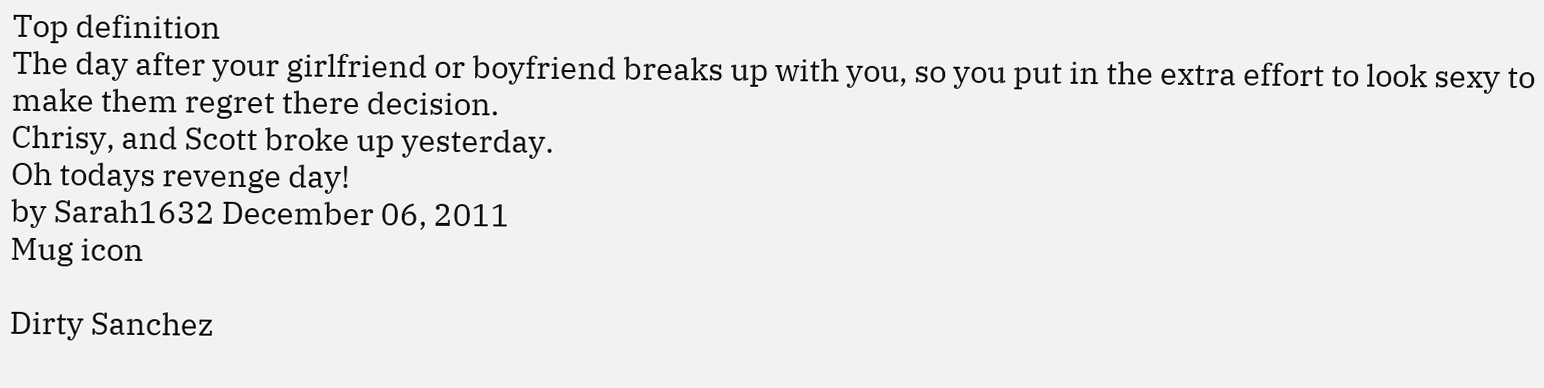Top definition
The day after your girlfriend or boyfriend breaks up with you, so you put in the extra effort to look sexy to make them regret there decision.
Chrisy, and Scott broke up yesterday.
Oh todays revenge day!
by Sarah1632 December 06, 2011
Mug icon

Dirty Sanchez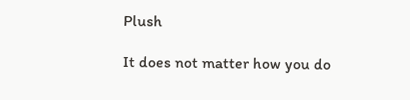Plush

It does not matter how you do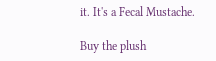it. It's a Fecal Mustache.

Buy the plush